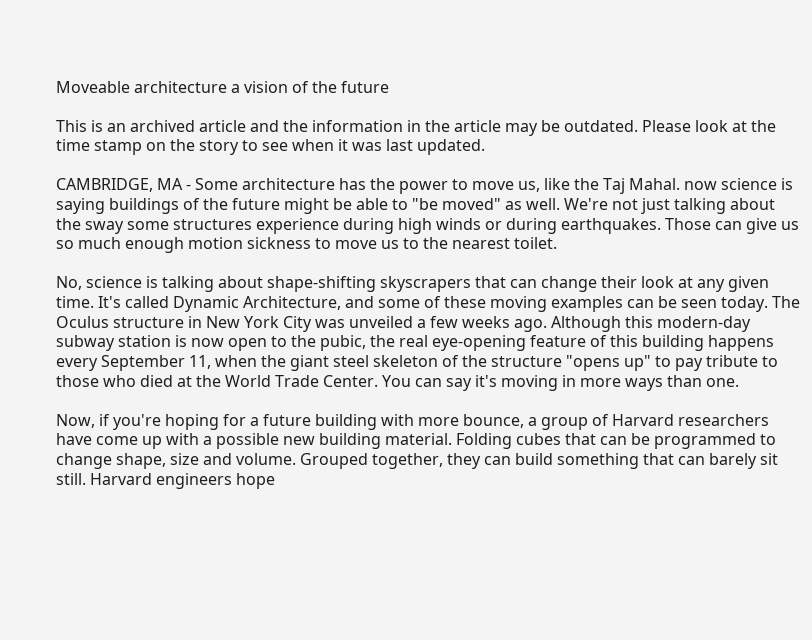Moveable architecture a vision of the future

This is an archived article and the information in the article may be outdated. Please look at the time stamp on the story to see when it was last updated.

CAMBRIDGE, MA - Some architecture has the power to move us, like the Taj Mahal. now science is saying buildings of the future might be able to "be moved" as well. We're not just talking about the sway some structures experience during high winds or during earthquakes. Those can give us so much enough motion sickness to move us to the nearest toilet.

No, science is talking about shape-shifting skyscrapers that can change their look at any given time. It's called Dynamic Architecture, and some of these moving examples can be seen today. The Oculus structure in New York City was unveiled a few weeks ago. Although this modern-day subway station is now open to the pubic, the real eye-opening feature of this building happens every September 11, when the giant steel skeleton of the structure "opens up" to pay tribute to those who died at the World Trade Center. You can say it's moving in more ways than one.

Now, if you're hoping for a future building with more bounce, a group of Harvard researchers have come up with a possible new building material. Folding cubes that can be programmed to change shape, size and volume. Grouped together, they can build something that can barely sit still. Harvard engineers hope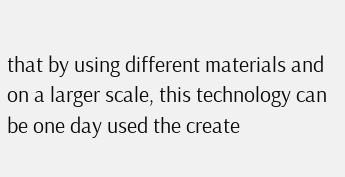that by using different materials and on a larger scale, this technology can be one day used the create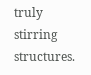truly stirring structures.